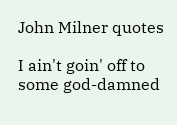John Milner quotes

I ain't goin' off to some god-damned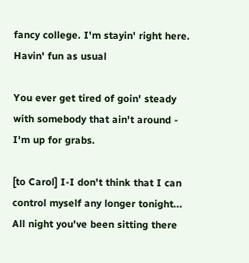fancy college. I'm stayin' right here. Havin' fun as usual

You ever get tired of goin' steady with somebody that ain't around - I'm up for grabs.

[to Carol] I-I don't think that I can control myself any longer tonight... All night you've been sitting there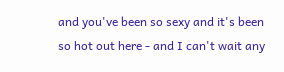and you've been so sexy and it's been so hot out here - and I can't wait any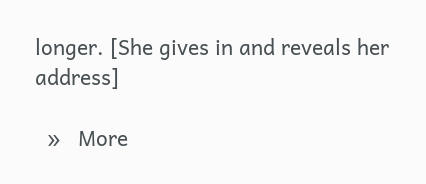longer. [She gives in and reveals her address]

  »   More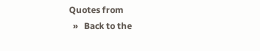Quotes from
  »   Back to the